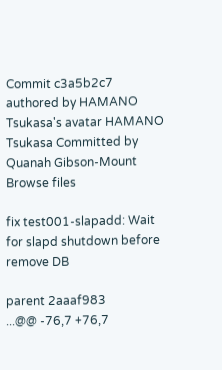Commit c3a5b2c7 authored by HAMANO Tsukasa's avatar HAMANO Tsukasa Committed by Quanah Gibson-Mount
Browse files

fix test001-slapadd: Wait for slapd shutdown before remove DB

parent 2aaaf983
...@@ -76,7 +76,7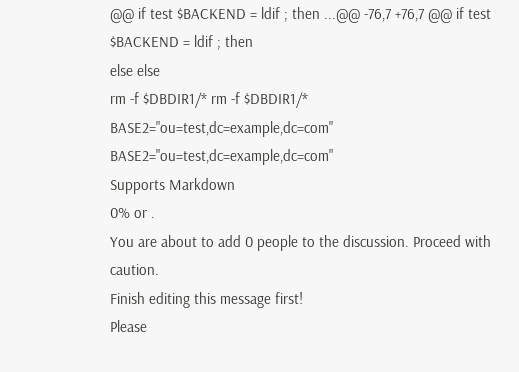@@ if test $BACKEND = ldif ; then ...@@ -76,7 +76,7 @@ if test $BACKEND = ldif ; then
else else
rm -f $DBDIR1/* rm -f $DBDIR1/*
BASE2="ou=test,dc=example,dc=com" BASE2="ou=test,dc=example,dc=com"
Supports Markdown
0% or .
You are about to add 0 people to the discussion. Proceed with caution.
Finish editing this message first!
Please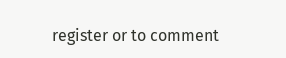register or to comment